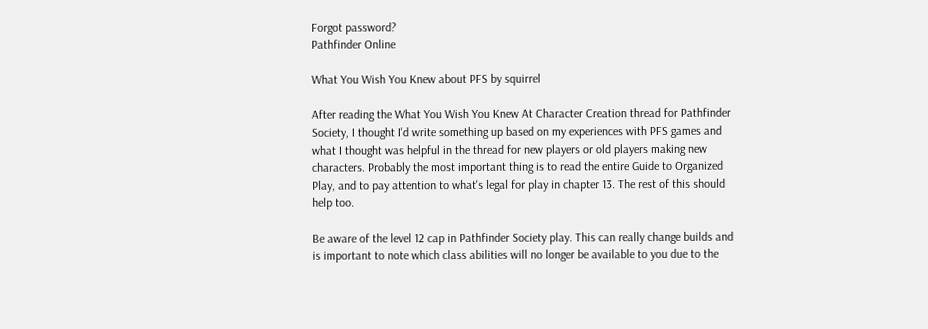Forgot password?
Pathfinder Online

What You Wish You Knew about PFS by squirrel

After reading the What You Wish You Knew At Character Creation thread for Pathfinder Society, I thought I'd write something up based on my experiences with PFS games and what I thought was helpful in the thread for new players or old players making new characters. Probably the most important thing is to read the entire Guide to Organized Play, and to pay attention to what's legal for play in chapter 13. The rest of this should help too.

Be aware of the level 12 cap in Pathfinder Society play. This can really change builds and is important to note which class abilities will no longer be available to you due to the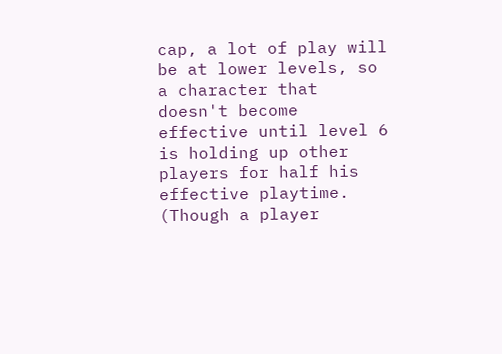cap, a lot of play will be at lower levels, so a character that doesn't become effective until level 6 is holding up other players for half his effective playtime. (Though a player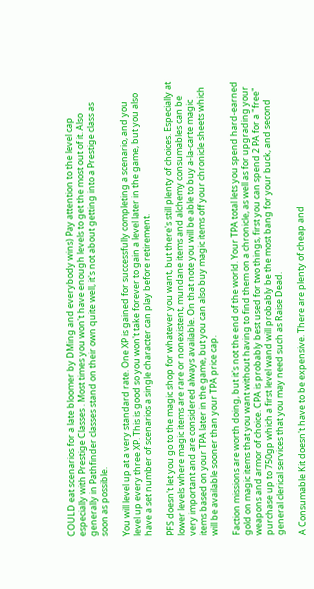COULD eat scenarios for a late bloomer by DMing and everybody wins) Pay attention to the level cap especially with Prestige Classes . Most times you won't have enough levels to get the most out of it. Also generally in Pathfinder classes stand on their own quite well, it's not about getting into a Prestige class as soon as possible.

You will level up at a very standard rate. One XP is gained for successfully completing a scenario, and you level up every three XP. This is good so you won't take forever to gain a level later in the game, but you also have a set number of scenarios a single character can play before retirement.

PFS doesn't let you go to the magic shop for whatever you want, but there's still plenty of choices. Especially at lower levels where magic items are rare or nonexistent, mundane items and alchemy consumables can be very important and are considered always available. On that note you will be able to buy a-la-carte magic items based on your TPA later in the game, but you can also buy magic items off your chronicle sheets which will be available sooner than your TPA price cap.

Faction missions are worth doing, but it's not the end of the world. Your TPA total lets you spend hard-earned gold on magic items that you want without having to find them on a chronicle, as well as for upgrading your weapons and armor of choice. CPA is probably best used for two things, first you can spend 2 PA for a "free" purchase up to 750gp which a first level wand will probably be the most bang for your buck, and second general clerical services that you may need such as Raise Dead.

A Consumable Kit doesn't have to be expensive. There are plenty of cheap and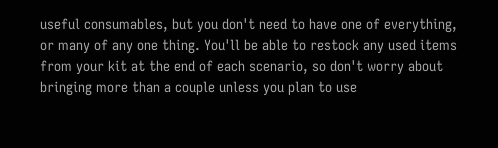useful consumables, but you don't need to have one of everything, or many of any one thing. You'll be able to restock any used items from your kit at the end of each scenario, so don't worry about bringing more than a couple unless you plan to use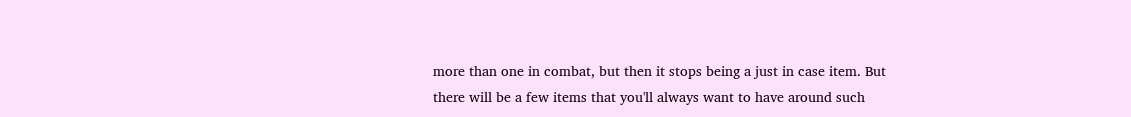more than one in combat, but then it stops being a just in case item. But there will be a few items that you'll always want to have around such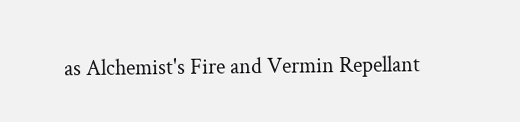as Alchemist's Fire and Vermin Repellant